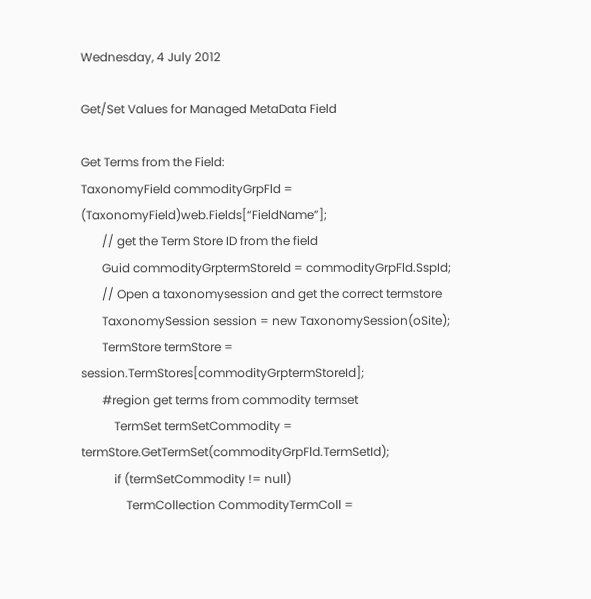Wednesday, 4 July 2012

Get/Set Values for Managed MetaData Field

Get Terms from the Field:
TaxonomyField commodityGrpFld = (TaxonomyField)web.Fields[“FieldName”];
       // get the Term Store ID from the field
       Guid commodityGrptermStoreId = commodityGrpFld.SspId;
       // Open a taxonomysession and get the correct termstore
       TaxonomySession session = new TaxonomySession(oSite);
       TermStore termStore = session.TermStores[commodityGrptermStoreId];
       #region get terms from commodity termset
           TermSet termSetCommodity = termStore.GetTermSet(commodityGrpFld.TermSetId);
           if (termSetCommodity != null)
               TermCollection CommodityTermColl =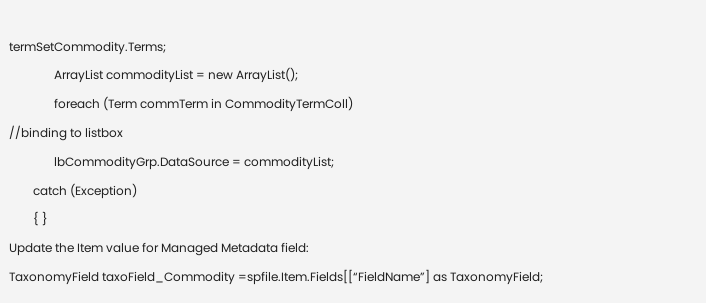termSetCommodity.Terms;
               ArrayList commodityList = new ArrayList();
               foreach (Term commTerm in CommodityTermColl)
//binding to listbox
               lbCommodityGrp.DataSource = commodityList;
        catch (Exception)
        { }
Update the Item value for Managed Metadata field:
TaxonomyField taxoField_Commodity =spfile.Item.Fields[[“FieldName”] as TaxonomyField;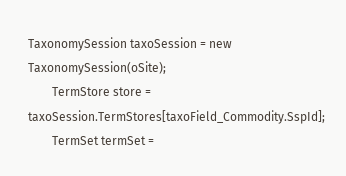TaxonomySession taxoSession = new TaxonomySession(oSite);
        TermStore store = taxoSession.TermStores[taxoField_Commodity.SspId];
        TermSet termSet =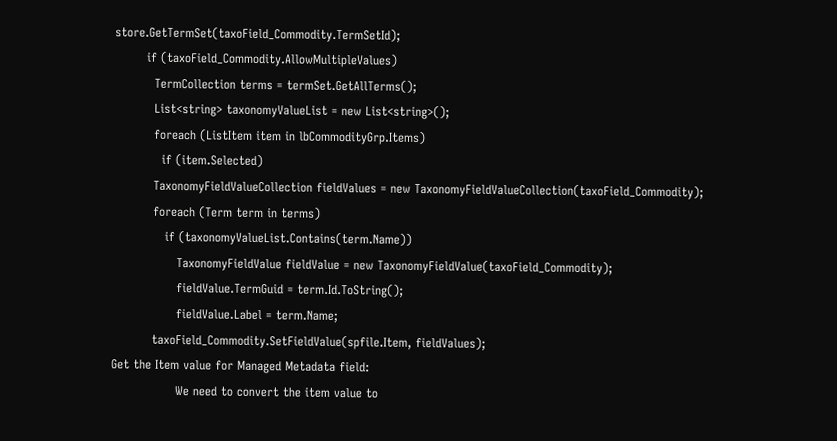store.GetTermSet(taxoField_Commodity.TermSetId);
        if (taxoField_Commodity.AllowMultipleValues)
          TermCollection terms = termSet.GetAllTerms();
          List<string> taxonomyValueList = new List<string>();
          foreach (ListItem item in lbCommodityGrp.Items)
            if (item.Selected)
          TaxonomyFieldValueCollection fieldValues = new TaxonomyFieldValueCollection(taxoField_Commodity);
          foreach (Term term in terms)
             if (taxonomyValueList.Contains(term.Name))
                TaxonomyFieldValue fieldValue = new TaxonomyFieldValue(taxoField_Commodity);
                fieldValue.TermGuid = term.Id.ToString();
                fieldValue.Label = term.Name;
          taxoField_Commodity.SetFieldValue(spfile.Item, fieldValues);
Get the Item value for Managed Metadata field:
                We need to convert the item value to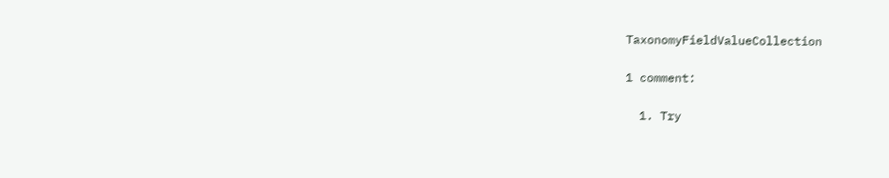TaxonomyFieldValueCollection

1 comment:

  1. Try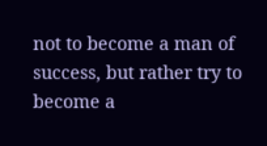not to become a man of success, but rather try to become a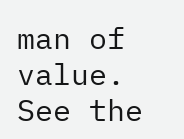man of value. See the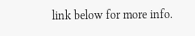link below for more info.